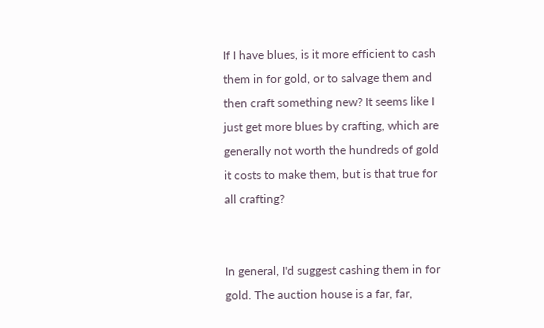If I have blues, is it more efficient to cash them in for gold, or to salvage them and then craft something new? It seems like I just get more blues by crafting, which are generally not worth the hundreds of gold it costs to make them, but is that true for all crafting?


In general, I'd suggest cashing them in for gold. The auction house is a far, far,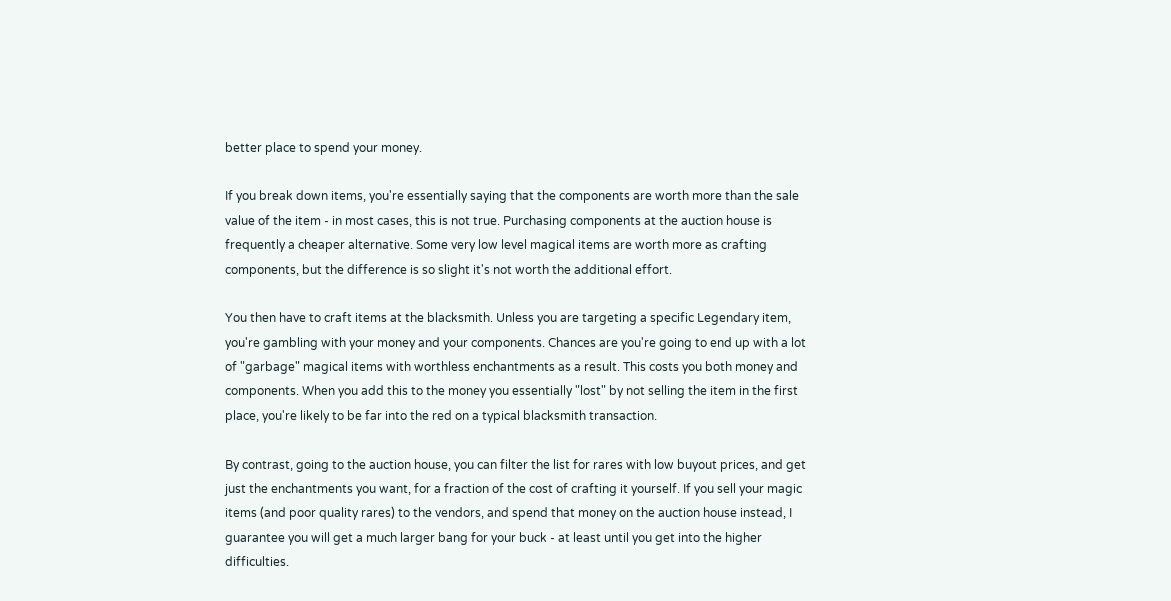better place to spend your money.

If you break down items, you're essentially saying that the components are worth more than the sale value of the item - in most cases, this is not true. Purchasing components at the auction house is frequently a cheaper alternative. Some very low level magical items are worth more as crafting components, but the difference is so slight it's not worth the additional effort.

You then have to craft items at the blacksmith. Unless you are targeting a specific Legendary item, you're gambling with your money and your components. Chances are you're going to end up with a lot of "garbage" magical items with worthless enchantments as a result. This costs you both money and components. When you add this to the money you essentially "lost" by not selling the item in the first place, you're likely to be far into the red on a typical blacksmith transaction.

By contrast, going to the auction house, you can filter the list for rares with low buyout prices, and get just the enchantments you want, for a fraction of the cost of crafting it yourself. If you sell your magic items (and poor quality rares) to the vendors, and spend that money on the auction house instead, I guarantee you will get a much larger bang for your buck - at least until you get into the higher difficulties.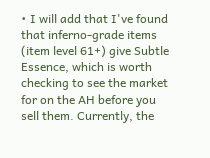• I will add that I've found that inferno-grade items (item level 61+) give Subtle Essence, which is worth checking to see the market for on the AH before you sell them. Currently, the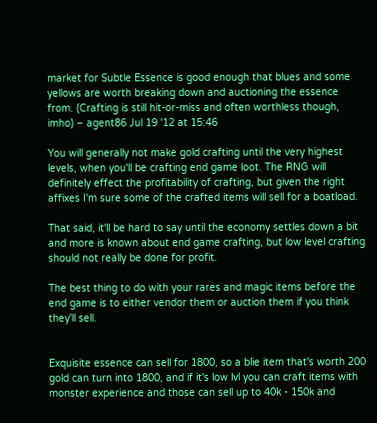market for Subtle Essence is good enough that blues and some yellows are worth breaking down and auctioning the essence from. (Crafting is still hit-or-miss and often worthless though, imho) – agent86 Jul 19 '12 at 15:46

You will generally not make gold crafting until the very highest levels, when you'll be crafting end game loot. The RNG will definitely effect the profitability of crafting, but given the right affixes I'm sure some of the crafted items will sell for a boatload.

That said, it'll be hard to say until the economy settles down a bit and more is known about end game crafting, but low level crafting should not really be done for profit.

The best thing to do with your rares and magic items before the end game is to either vendor them or auction them if you think they'll sell.


Exquisite essence can sell for 1800, so a blie item that's worth 200 gold can turn into 1800, and if it's low lvl you can craft items with monster experience and those can sell up to 40k - 150k and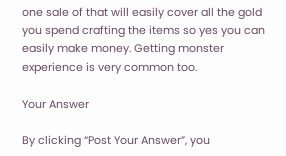one sale of that will easily cover all the gold you spend crafting the items so yes you can easily make money. Getting monster experience is very common too.

Your Answer

By clicking “Post Your Answer”, you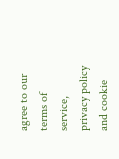agree to our terms of service, privacy policy and cookie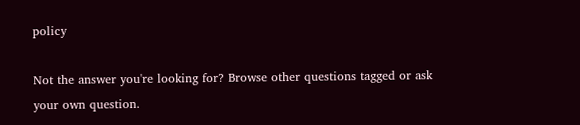policy

Not the answer you're looking for? Browse other questions tagged or ask your own question.